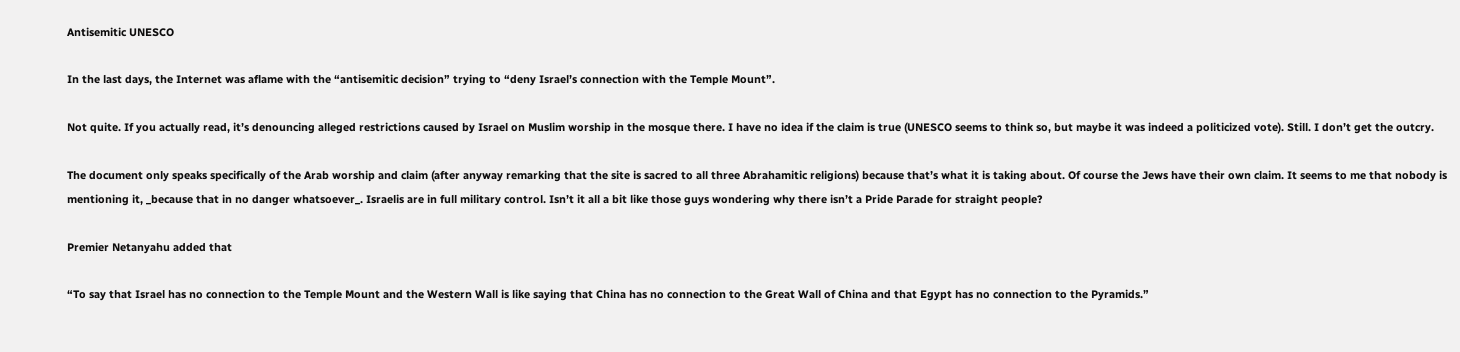Antisemitic UNESCO

In the last days, the Internet was aflame with the “antisemitic decision” trying to “deny Israel’s connection with the Temple Mount”.

Not quite. If you actually read, it’s denouncing alleged restrictions caused by Israel on Muslim worship in the mosque there. I have no idea if the claim is true (UNESCO seems to think so, but maybe it was indeed a politicized vote). Still. I don’t get the outcry.

The document only speaks specifically of the Arab worship and claim (after anyway remarking that the site is sacred to all three Abrahamitic religions) because that’s what it is taking about. Of course the Jews have their own claim. It seems to me that nobody is mentioning it, _because that in no danger whatsoever_. Israelis are in full military control. Isn’t it all a bit like those guys wondering why there isn’t a Pride Parade for straight people?

Premier Netanyahu added that

“To say that Israel has no connection to the Temple Mount and the Western Wall is like saying that China has no connection to the Great Wall of China and that Egypt has no connection to the Pyramids.”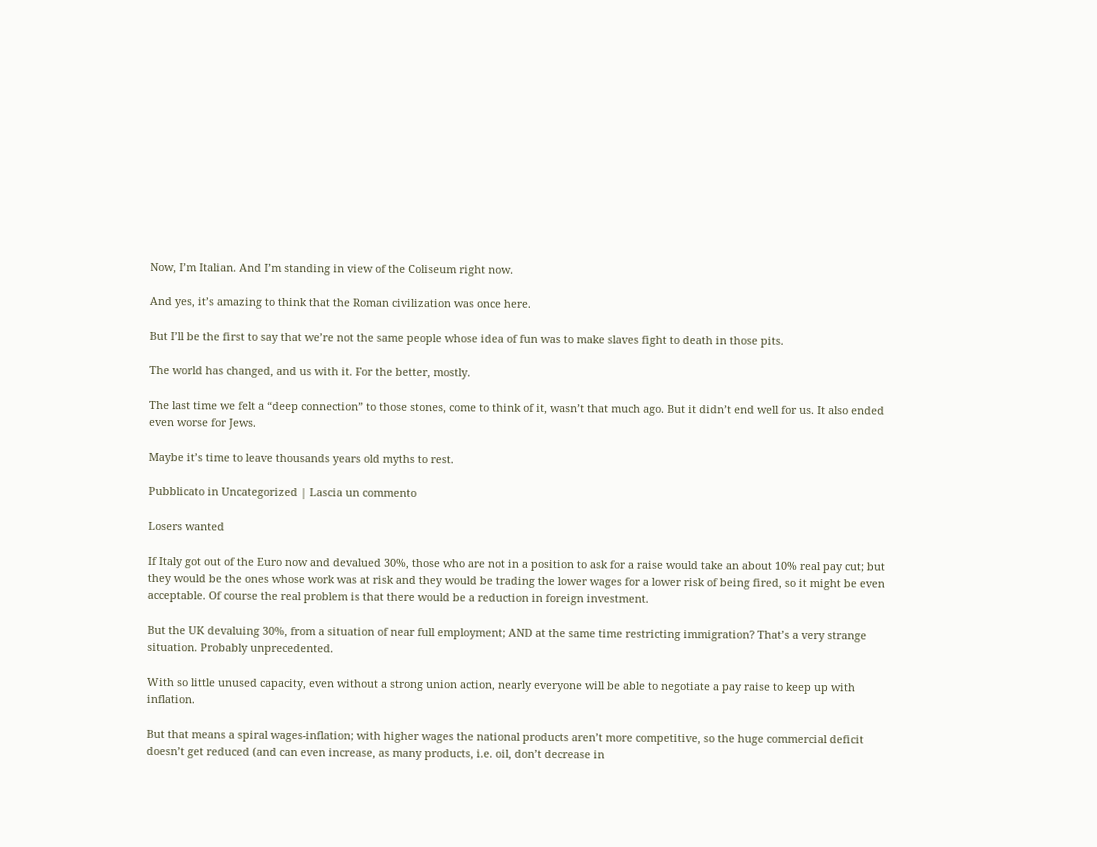Now, I’m Italian. And I’m standing in view of the Coliseum right now.

And yes, it’s amazing to think that the Roman civilization was once here.

But I’ll be the first to say that we’re not the same people whose idea of fun was to make slaves fight to death in those pits.

The world has changed, and us with it. For the better, mostly.

The last time we felt a “deep connection” to those stones, come to think of it, wasn’t that much ago. But it didn’t end well for us. It also ended even worse for Jews.

Maybe it’s time to leave thousands years old myths to rest.

Pubblicato in Uncategorized | Lascia un commento

Losers wanted

If Italy got out of the Euro now and devalued 30%, those who are not in a position to ask for a raise would take an about 10% real pay cut; but they would be the ones whose work was at risk and they would be trading the lower wages for a lower risk of being fired, so it might be even acceptable. Of course the real problem is that there would be a reduction in foreign investment.

But the UK devaluing 30%, from a situation of near full employment; AND at the same time restricting immigration? That’s a very strange situation. Probably unprecedented.

With so little unused capacity, even without a strong union action, nearly everyone will be able to negotiate a pay raise to keep up with inflation.

But that means a spiral wages-inflation; with higher wages the national products aren’t more competitive, so the huge commercial deficit doesn’t get reduced (and can even increase, as many products, i.e. oil, don’t decrease in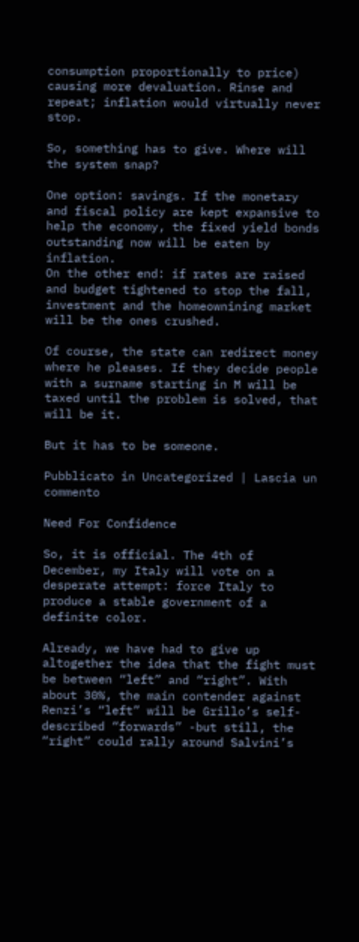consumption proportionally to price) causing more devaluation. Rinse and repeat; inflation would virtually never stop.

So, something has to give. Where will the system snap?

One option: savings. If the monetary and fiscal policy are kept expansive to help the economy, the fixed yield bonds outstanding now will be eaten by inflation.
On the other end: if rates are raised and budget tightened to stop the fall, investment and the homeownining market will be the ones crushed.

Of course, the state can redirect money where he pleases. If they decide people with a surname starting in M will be taxed until the problem is solved, that will be it.

But it has to be someone.

Pubblicato in Uncategorized | Lascia un commento

Need For Confidence

So, it is official. The 4th of December, my Italy will vote on a desperate attempt: force Italy to produce a stable government of a definite color.

Already, we have had to give up altogether the idea that the fight must be between “left” and “right”. With about 30%, the main contender against Renzi’s “left” will be Grillo’s self-described “forwards” -but still, the “right” could rally around Salvini’s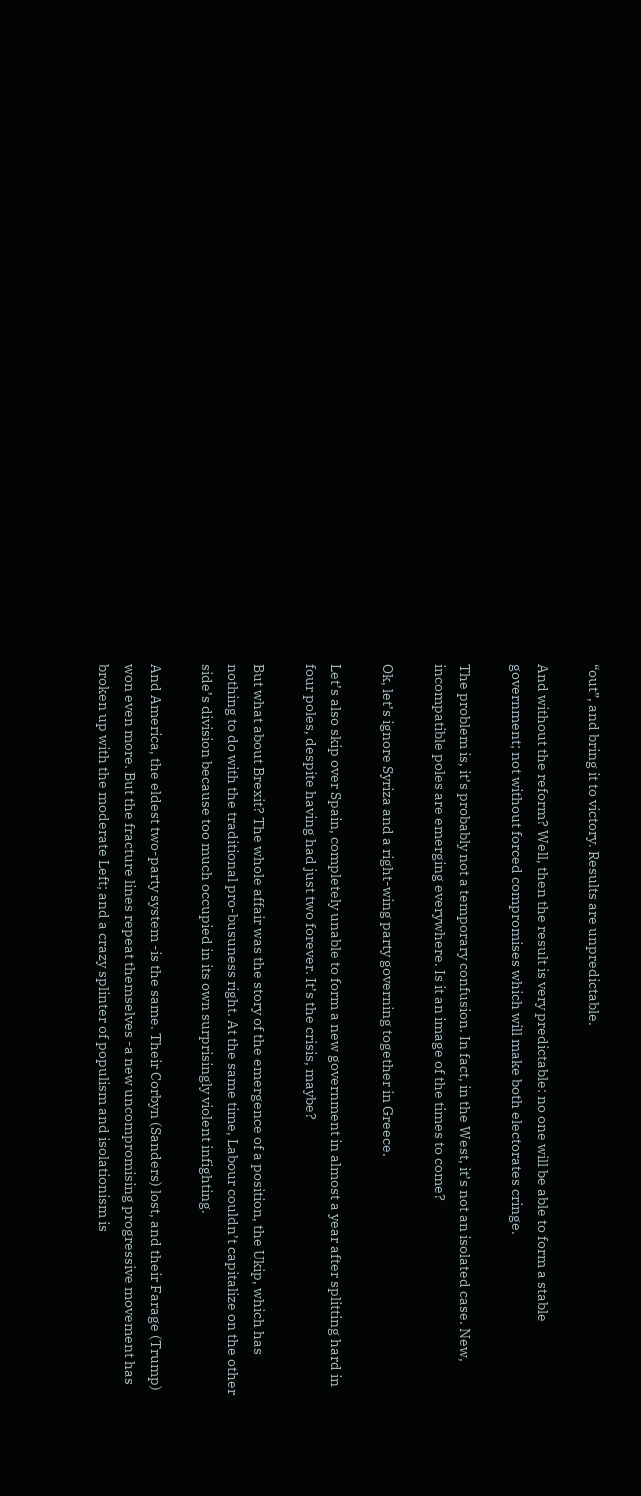“out”, and bring it to victory. Results are unpredictable.

And without the reform? Well, then the result is very predictable: no one will be able to form a stable government; not without forced compromises which will make both electorates cringe.

The problem is, it’s probably not a temporary confusion. In fact, in the West, it’s not an isolated case. New, incompatible poles are emerging everywhere. Is it an image of the times to come?

Ok, let’s ignore Syriza and a right-wing party governing together in Greece.

Let’s also skip over Spain, completely unable to form a new government in almost a year after splitting hard in four poles, despite having had just two forever. It’s the crisis, maybe?

But what about Brexit? The whole affair was the story of the emergence of a position, the Ukip, which has nothing to do with the traditional pro-busuness right. At the same time, Labour couldn’t capitalize on the other side’s division because too much occupied in its own surprisingly violent infighting.

And America, the eldest two-party system -is the same. Their Corbyn (Sanders) lost, and their Farage (Trump) won even more. But the fracture lines repeat themselves -a new uncompromising progressive movement has broken up with the moderate Left; and a crazy splinter of populism and isolationism is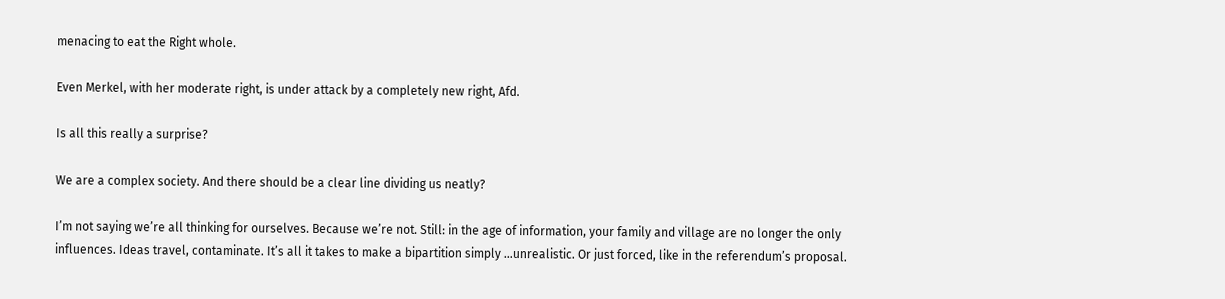menacing to eat the Right whole.

Even Merkel, with her moderate right, is under attack by a completely new right, Afd.

Is all this really a surprise?

We are a complex society. And there should be a clear line dividing us neatly?

I’m not saying we’re all thinking for ourselves. Because we’re not. Still: in the age of information, your family and village are no longer the only influences. Ideas travel, contaminate. It’s all it takes to make a bipartition simply …unrealistic. Or just forced, like in the referendum’s proposal.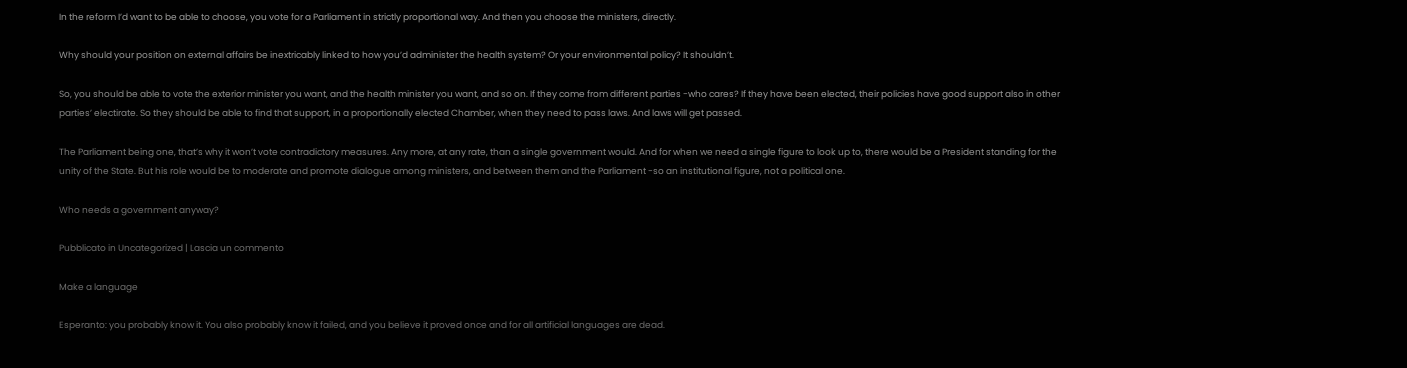In the reform I’d want to be able to choose, you vote for a Parliament in strictly proportional way. And then you choose the ministers, directly.

Why should your position on external affairs be inextricably linked to how you’d administer the health system? Or your environmental policy? It shouldn’t.

So, you should be able to vote the exterior minister you want, and the health minister you want, and so on. If they come from different parties -who cares? If they have been elected, their policies have good support also in other parties’ electirate. So they should be able to find that support, in a proportionally elected Chamber, when they need to pass laws. And laws will get passed.

The Parliament being one, that’s why it won’t vote contradictory measures. Any more, at any rate, than a single government would. And for when we need a single figure to look up to, there would be a President standing for the unity of the State. But his role would be to moderate and promote dialogue among ministers, and between them and the Parliament -so an institutional figure, not a political one.

Who needs a government anyway?

Pubblicato in Uncategorized | Lascia un commento

Make a language

Esperanto: you probably know it. You also probably know it failed, and you believe it proved once and for all artificial languages are dead.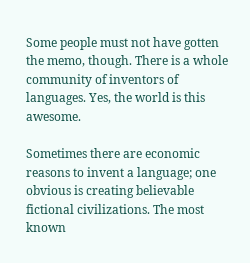Some people must not have gotten the memo, though. There is a whole community of inventors of languages. Yes, the world is this awesome.

Sometimes there are economic reasons to invent a language; one obvious is creating believable fictional civilizations. The most known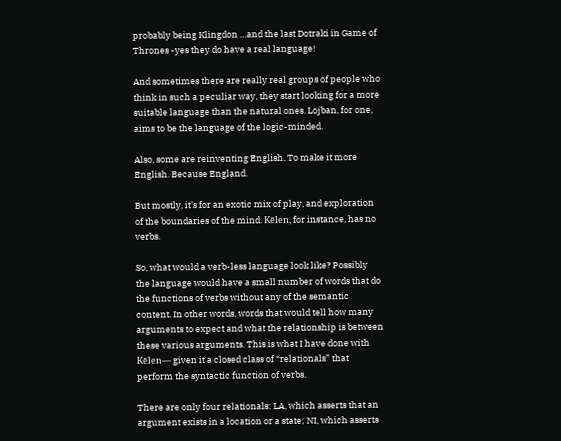probably being Klingdon …and the last Dotraki in Game of Thrones -yes they do have a real language!

And sometimes there are really real groups of people who think in such a peculiar way, they start looking for a more suitable language than the natural ones. Lojban, for one, aims to be the language of the logic-minded.

Also, some are reinventing English. To make it more English. Because England.

But mostly, it’s for an exotic mix of play, and exploration of the boundaries of the mind. Kēlen, for instance, has no verbs.

So, what would a verb-less language look like? Possibly the language would have a small number of words that do the functions of verbs without any of the semantic content. In other words, words that would tell how many arguments to expect and what the relationship is between these various arguments. This is what I have done with Kēlen— given it a closed class of “relationals” that perform the syntactic function of verbs.

There are only four relationals: LA, which asserts that an argument exists in a location or a state; NI, which asserts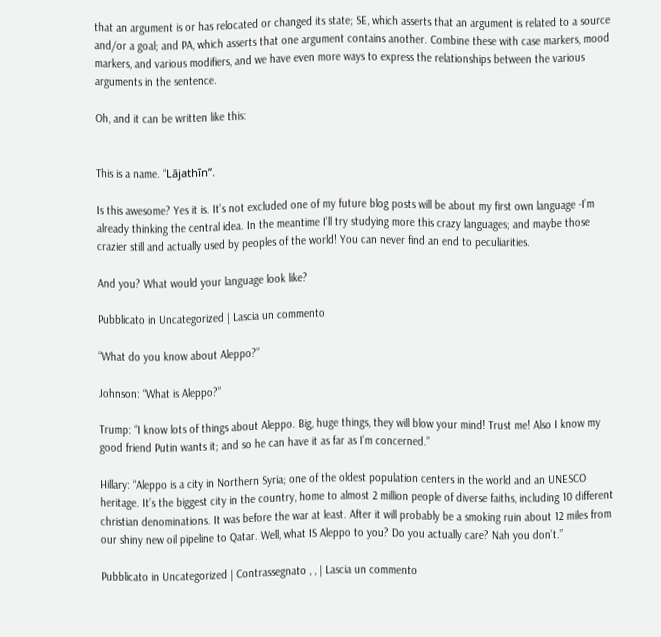that an argument is or has relocated or changed its state; SE, which asserts that an argument is related to a source and/or a goal; and PA, which asserts that one argument contains another. Combine these with case markers, mood markers, and various modifiers, and we have even more ways to express the relationships between the various arguments in the sentence.

Oh, and it can be written like this:


This is a name. “Lājathīn”.

Is this awesome? Yes it is. It’s not excluded one of my future blog posts will be about my first own language -I’m already thinking the central idea. In the meantime I’ll try studying more this crazy languages; and maybe those crazier still and actually used by peoples of the world! You can never find an end to peculiarities.

And you? What would your language look like?

Pubblicato in Uncategorized | Lascia un commento

“What do you know about Aleppo?”

Johnson: “What is Aleppo?”

Trump: “I know lots of things about Aleppo. Big, huge things, they will blow your mind! Trust me! Also I know my good friend Putin wants it; and so he can have it as far as I’m concerned.”

Hillary: “Aleppo is a city in Northern Syria; one of the oldest population centers in the world and an UNESCO heritage. It’s the biggest city in the country, home to almost 2 million people of diverse faiths, including 10 different christian denominations. It was before the war at least. After it will probably be a smoking ruin about 12 miles from our shiny new oil pipeline to Qatar. Well, what IS Aleppo to you? Do you actually care? Nah you don’t.”

Pubblicato in Uncategorized | Contrassegnato , , | Lascia un commento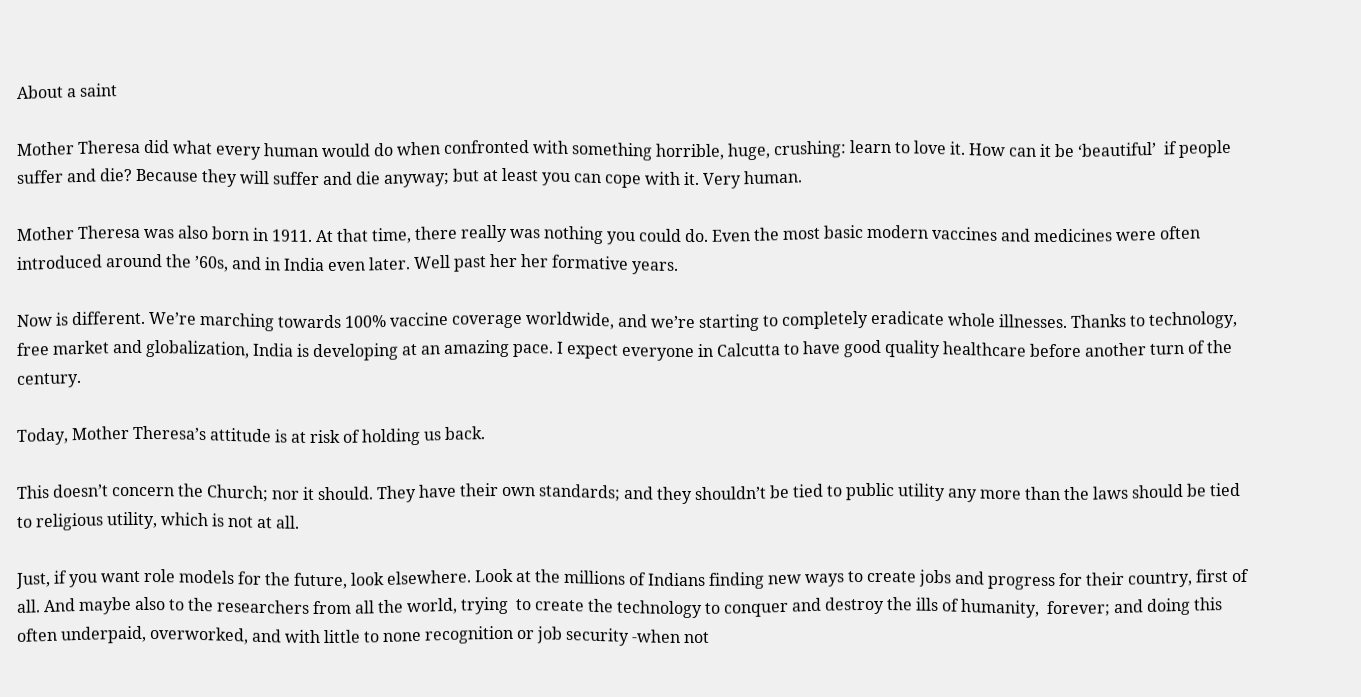About a saint

Mother Theresa did what every human would do when confronted with something horrible, huge, crushing: learn to love it. How can it be ‘beautiful’  if people suffer and die? Because they will suffer and die anyway; but at least you can cope with it. Very human.

Mother Theresa was also born in 1911. At that time, there really was nothing you could do. Even the most basic modern vaccines and medicines were often introduced around the ’60s, and in India even later. Well past her her formative years.

Now is different. We’re marching towards 100% vaccine coverage worldwide, and we’re starting to completely eradicate whole illnesses. Thanks to technology, free market and globalization, India is developing at an amazing pace. I expect everyone in Calcutta to have good quality healthcare before another turn of the century.

Today, Mother Theresa’s attitude is at risk of holding us back.

This doesn’t concern the Church; nor it should. They have their own standards; and they shouldn’t be tied to public utility any more than the laws should be tied to religious utility, which is not at all.

Just, if you want role models for the future, look elsewhere. Look at the millions of Indians finding new ways to create jobs and progress for their country, first of all. And maybe also to the researchers from all the world, trying  to create the technology to conquer and destroy the ills of humanity,  forever; and doing this often underpaid, overworked, and with little to none recognition or job security -when not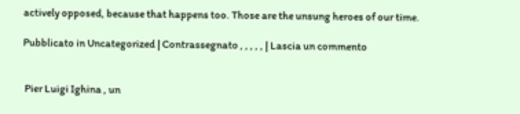actively opposed, because that happens too. Those are the unsung heroes of our time.

Pubblicato in Uncategorized | Contrassegnato , , , , , | Lascia un commento


 Pier Luigi Ighina , un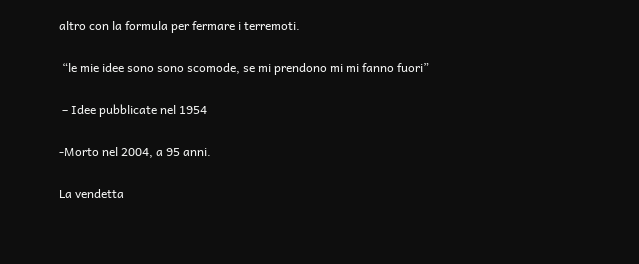altro con la formula per fermare i terremoti.

 “le mie idee sono sono scomode, se mi prendono mi mi fanno fuori”

 – Idee pubblicate nel 1954

-Morto nel 2004, a 95 anni.

La vendetta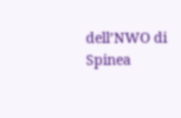dell’NWO di Spinea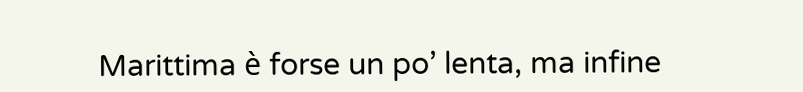Marittima è forse un po’ lenta, ma infine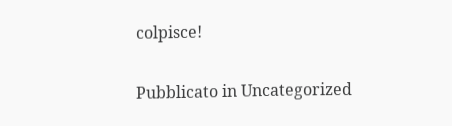colpisce!

Pubblicato in Uncategorized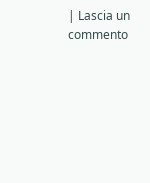| Lascia un commento